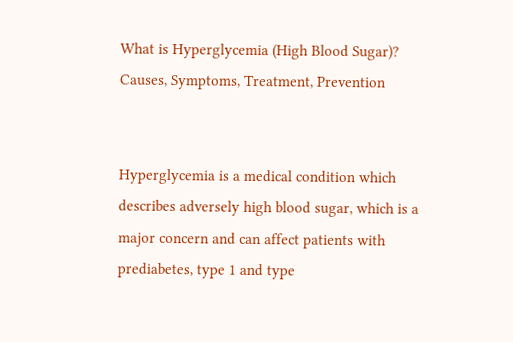What is Hyperglycemia (High Blood Sugar)? Causes, Symptoms, Treatment, Prevention


Hyperglycemia is a medical condition which describes adversely high blood sugar, which is a major concern and can affect patients with prediabetes, type 1 and type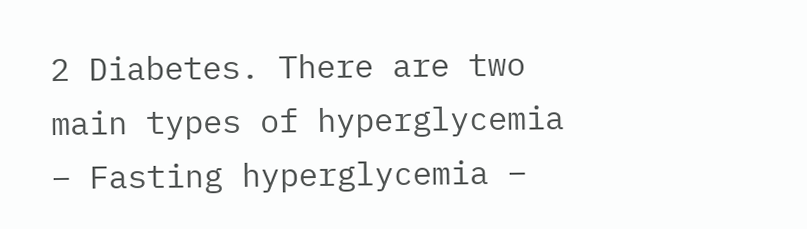2 Diabetes. There are two main types of hyperglycemia – Fasting hyperglycemia –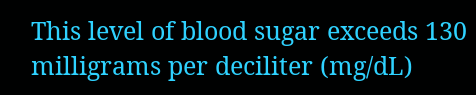This level of blood sugar exceeds 130 milligrams per deciliter (mg/dL)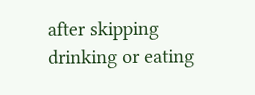after skipping drinking or eating